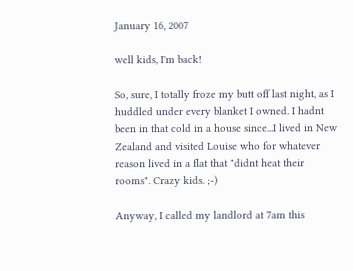January 16, 2007

well kids, I'm back!

So, sure, I totally froze my butt off last night, as I huddled under every blanket I owned. I hadnt been in that cold in a house since...I lived in New Zealand and visited Louise who for whatever reason lived in a flat that "didnt heat their rooms". Crazy kids. ;-)

Anyway, I called my landlord at 7am this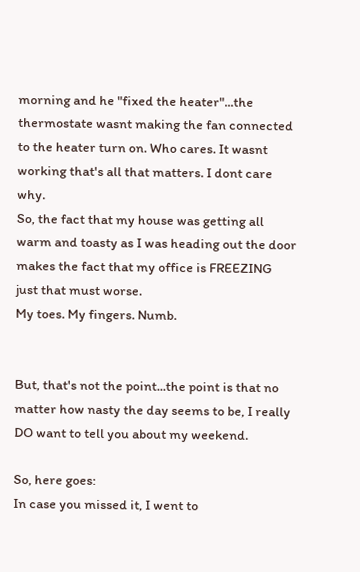morning and he "fixed the heater"...the thermostate wasnt making the fan connected to the heater turn on. Who cares. It wasnt working that's all that matters. I dont care why.
So, the fact that my house was getting all warm and toasty as I was heading out the door makes the fact that my office is FREEZING just that must worse.
My toes. My fingers. Numb.


But, that's not the point...the point is that no matter how nasty the day seems to be, I really DO want to tell you about my weekend.

So, here goes:
In case you missed it, I went to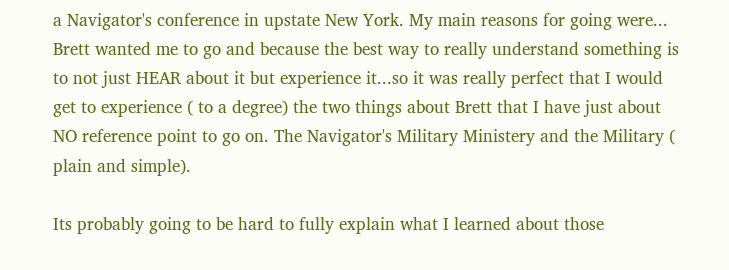a Navigator's conference in upstate New York. My main reasons for going were... Brett wanted me to go and because the best way to really understand something is to not just HEAR about it but experience it...so it was really perfect that I would get to experience ( to a degree) the two things about Brett that I have just about NO reference point to go on. The Navigator's Military Ministery and the Military ( plain and simple).

Its probably going to be hard to fully explain what I learned about those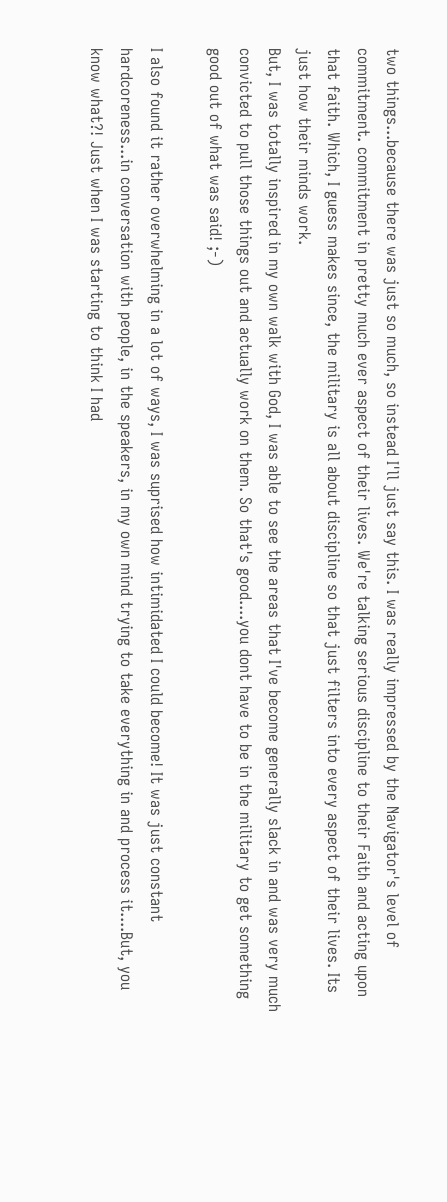two things...because there was just so much, so instead I'll just say this. I was really impressed by the Navigator's level of commitment. commitment in pretty much ever aspect of their lives. We're talking serious discipline to their Faith and acting upon that faith. Which, I guess makes since, the military is all about discipline so that just filters into every aspect of their lives. Its just how their minds work.
But, I was totally inspired in my own walk with God, I was able to see the areas that I've become generally slack in and was very much convicted to pull those things out and actually work on them. So that's good....you dont have to be in the military to get something good out of what was said! ;-)

I also found it rather overwhelming in a lot of ways, I was suprised how intimidated I could become! It was just constant hardcoreness...in conversation with people, in the speakers, in my own mind trying to take everything in and process it....But, you know what?! Just when I was starting to think I had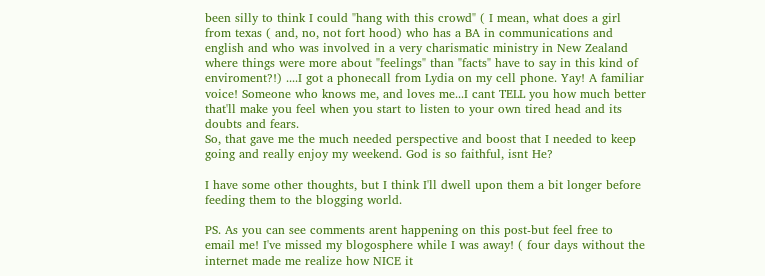been silly to think I could "hang with this crowd" ( I mean, what does a girl from texas ( and, no, not fort hood) who has a BA in communications and english and who was involved in a very charismatic ministry in New Zealand where things were more about "feelings" than "facts" have to say in this kind of enviroment?!) ....I got a phonecall from Lydia on my cell phone. Yay! A familiar voice! Someone who knows me, and loves me...I cant TELL you how much better that'll make you feel when you start to listen to your own tired head and its doubts and fears.
So, that gave me the much needed perspective and boost that I needed to keep going and really enjoy my weekend. God is so faithful, isnt He?

I have some other thoughts, but I think I'll dwell upon them a bit longer before feeding them to the blogging world.

PS. As you can see comments arent happening on this post-but feel free to email me! I've missed my blogosphere while I was away! ( four days without the internet made me realize how NICE it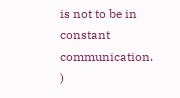is not to be in constant communication. )